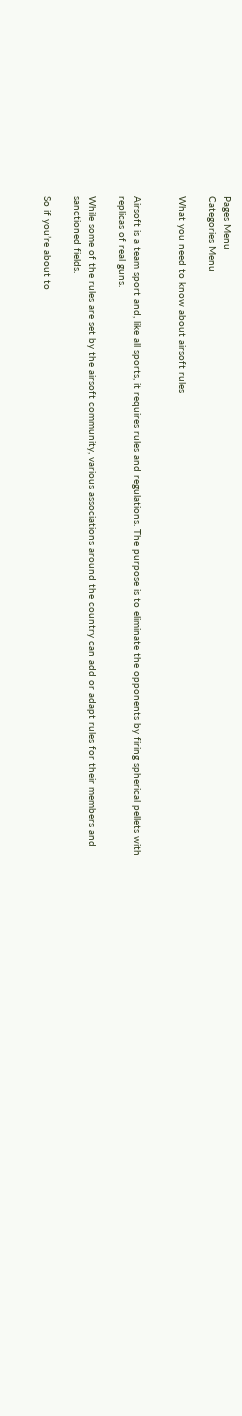Pages Menu
Categories Menu

What you need to know about airsoft rules


Airsoft is a team sport and, like all sports, it requires rules and regulations. The purpose is to eliminate the opponents by firing spherical pellets with replicas of real guns.

While some of the rules are set by the airsoft community, various associations around the country can add or adapt rules for their members and sanctioned fields.

So if you’re about to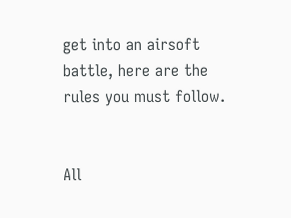get into an airsoft battle, here are the rules you must follow.


All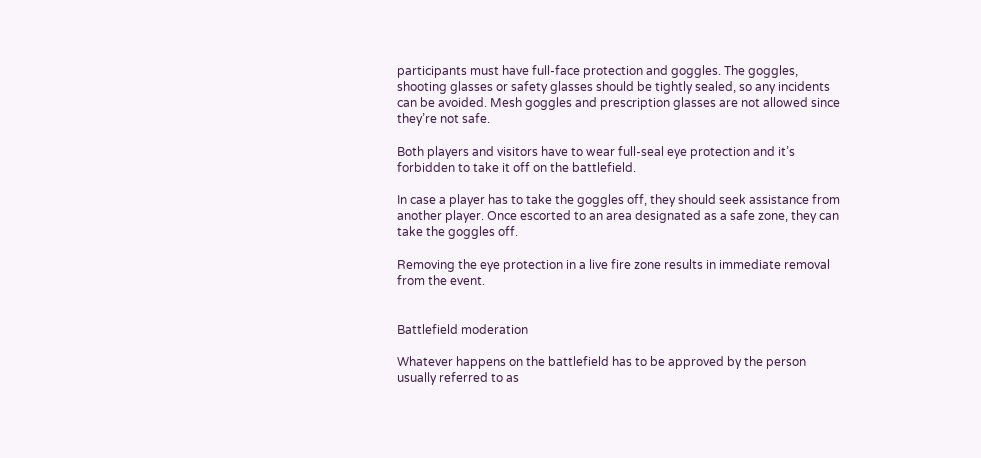participants must have full-face protection and goggles. The goggles, shooting glasses or safety glasses should be tightly sealed, so any incidents can be avoided. Mesh goggles and prescription glasses are not allowed since they’re not safe.

Both players and visitors have to wear full-seal eye protection and it’s forbidden to take it off on the battlefield.

In case a player has to take the goggles off, they should seek assistance from another player. Once escorted to an area designated as a safe zone, they can take the goggles off.

Removing the eye protection in a live fire zone results in immediate removal from the event.


Battlefield moderation

Whatever happens on the battlefield has to be approved by the person usually referred to as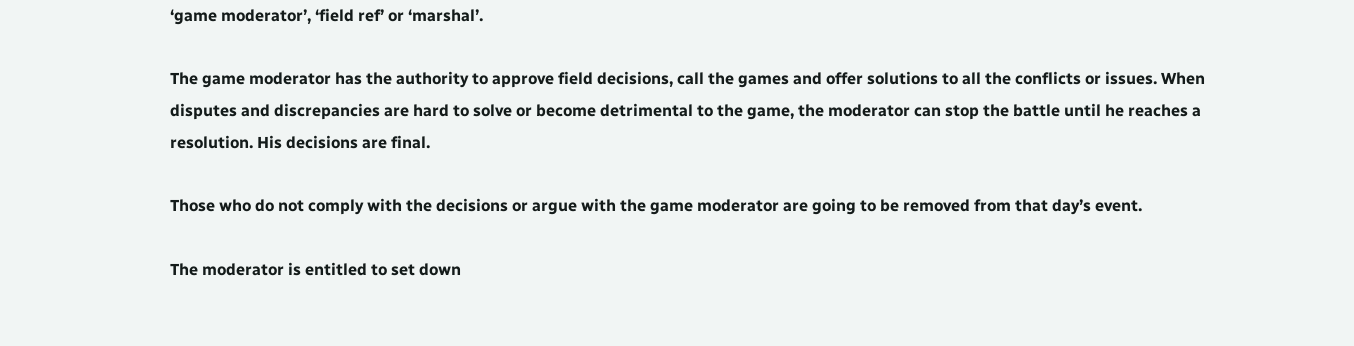‘game moderator’, ‘field ref’ or ‘marshal’.

The game moderator has the authority to approve field decisions, call the games and offer solutions to all the conflicts or issues. When disputes and discrepancies are hard to solve or become detrimental to the game, the moderator can stop the battle until he reaches a resolution. His decisions are final.

Those who do not comply with the decisions or argue with the game moderator are going to be removed from that day’s event.

The moderator is entitled to set down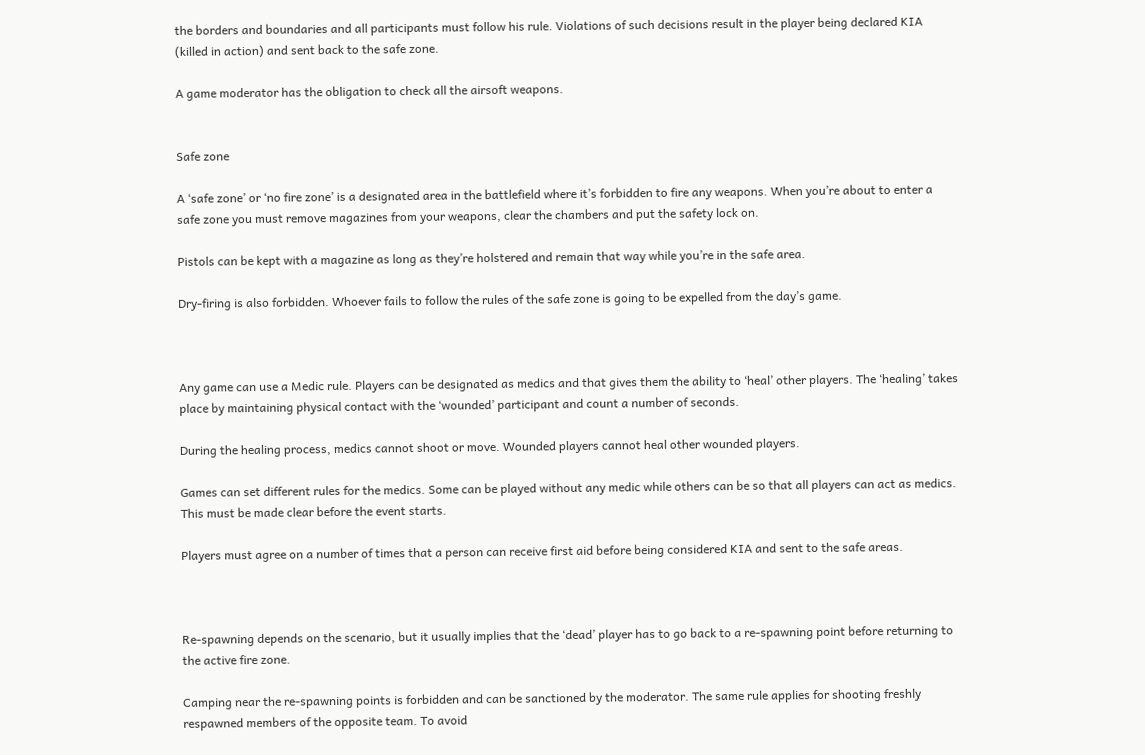the borders and boundaries and all participants must follow his rule. Violations of such decisions result in the player being declared KIA (killed in action) and sent back to the safe zone.

A game moderator has the obligation to check all the airsoft weapons.


Safe zone

A ‘safe zone’ or ‘no fire zone’ is a designated area in the battlefield where it’s forbidden to fire any weapons. When you’re about to enter a safe zone you must remove magazines from your weapons, clear the chambers and put the safety lock on.

Pistols can be kept with a magazine as long as they’re holstered and remain that way while you’re in the safe area.

Dry-firing is also forbidden. Whoever fails to follow the rules of the safe zone is going to be expelled from the day’s game.



Any game can use a Medic rule. Players can be designated as medics and that gives them the ability to ‘heal’ other players. The ‘healing’ takes place by maintaining physical contact with the ‘wounded’ participant and count a number of seconds.

During the healing process, medics cannot shoot or move. Wounded players cannot heal other wounded players.

Games can set different rules for the medics. Some can be played without any medic while others can be so that all players can act as medics. This must be made clear before the event starts.

Players must agree on a number of times that a person can receive first aid before being considered KIA and sent to the safe areas.



Re-spawning depends on the scenario, but it usually implies that the ‘dead’ player has to go back to a re-spawning point before returning to the active fire zone.

Camping near the re-spawning points is forbidden and can be sanctioned by the moderator. The same rule applies for shooting freshly respawned members of the opposite team. To avoid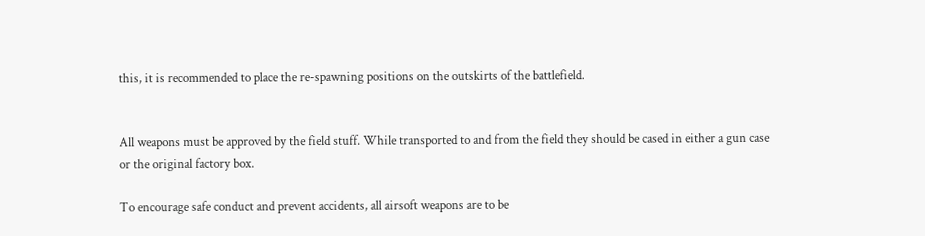this, it is recommended to place the re-spawning positions on the outskirts of the battlefield.


All weapons must be approved by the field stuff. While transported to and from the field they should be cased in either a gun case or the original factory box.

To encourage safe conduct and prevent accidents, all airsoft weapons are to be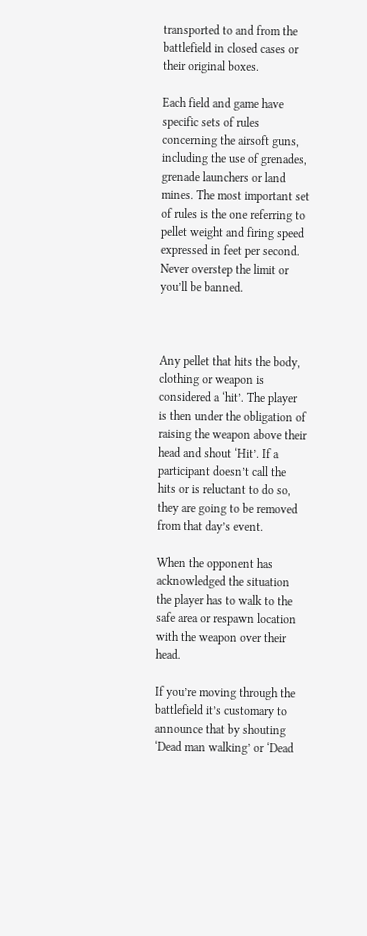transported to and from the battlefield in closed cases or their original boxes.

Each field and game have specific sets of rules concerning the airsoft guns, including the use of grenades, grenade launchers or land mines. The most important set of rules is the one referring to pellet weight and firing speed expressed in feet per second. Never overstep the limit or you’ll be banned.



Any pellet that hits the body, clothing or weapon is considered a ‘hit’. The player is then under the obligation of raising the weapon above their head and shout ‘Hit’. If a participant doesn’t call the hits or is reluctant to do so, they are going to be removed from that day’s event.

When the opponent has acknowledged the situation the player has to walk to the safe area or respawn location with the weapon over their head.

If you’re moving through the battlefield it’s customary to announce that by shouting ‘Dead man walking’ or ‘Dead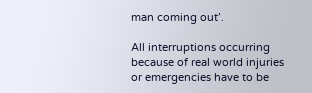man coming out’.

All interruptions occurring because of real world injuries or emergencies have to be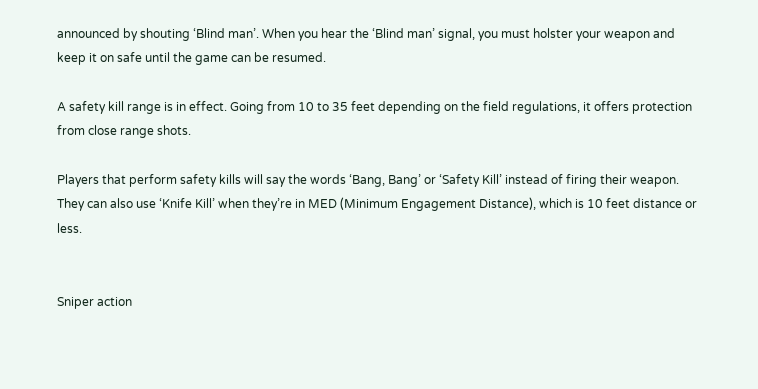announced by shouting ‘Blind man’. When you hear the ‘Blind man’ signal, you must holster your weapon and keep it on safe until the game can be resumed.

A safety kill range is in effect. Going from 10 to 35 feet depending on the field regulations, it offers protection from close range shots.

Players that perform safety kills will say the words ‘Bang, Bang’ or ‘Safety Kill’ instead of firing their weapon. They can also use ‘Knife Kill’ when they’re in MED (Minimum Engagement Distance), which is 10 feet distance or less.


Sniper action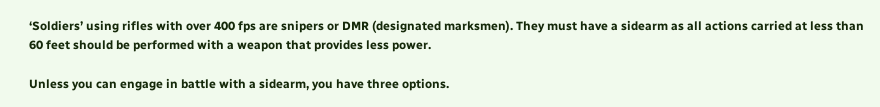‘Soldiers’ using rifles with over 400 fps are snipers or DMR (designated marksmen). They must have a sidearm as all actions carried at less than 60 feet should be performed with a weapon that provides less power.

Unless you can engage in battle with a sidearm, you have three options.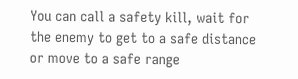You can call a safety kill, wait for the enemy to get to a safe distance or move to a safe range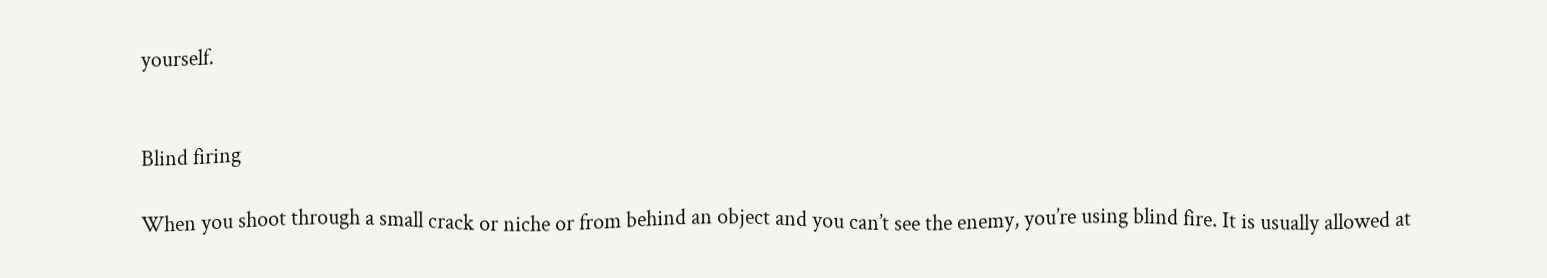yourself.


Blind firing

When you shoot through a small crack or niche or from behind an object and you can’t see the enemy, you’re using blind fire. It is usually allowed at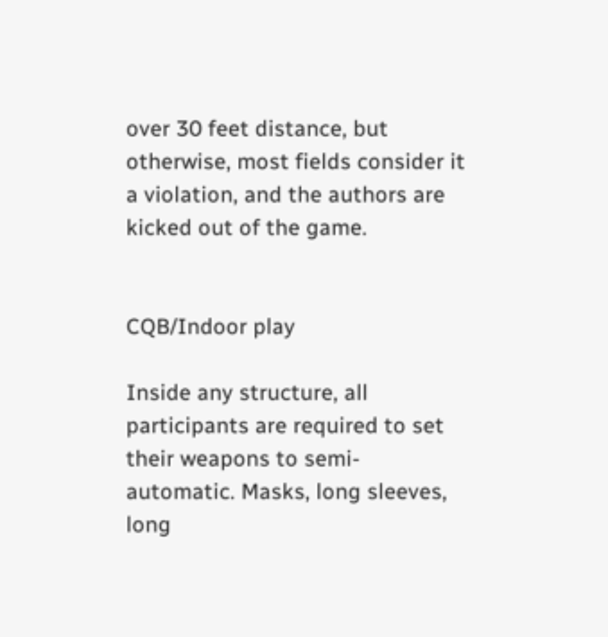over 30 feet distance, but otherwise, most fields consider it a violation, and the authors are kicked out of the game.


CQB/Indoor play

Inside any structure, all participants are required to set their weapons to semi-automatic. Masks, long sleeves, long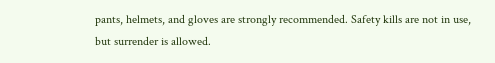pants, helmets, and gloves are strongly recommended. Safety kills are not in use, but surrender is allowed.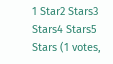1 Star2 Stars3 Stars4 Stars5 Stars (1 votes,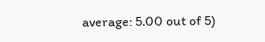average: 5.00 out of 5)